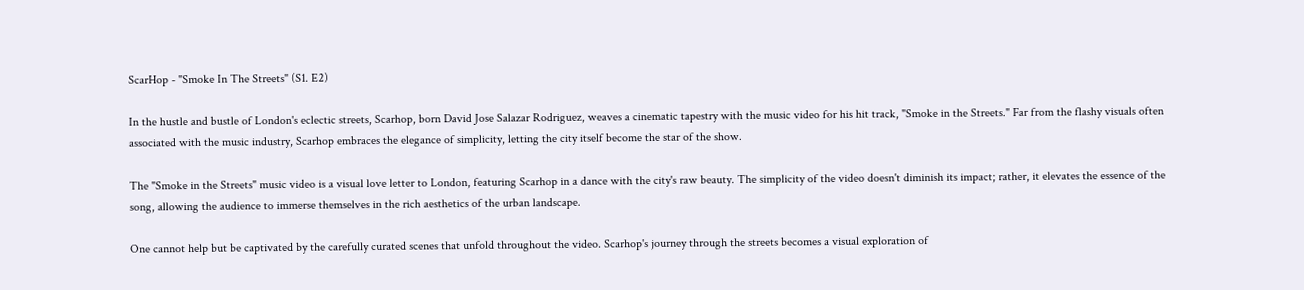ScarHop - "Smoke In The Streets" (S1. E2)

In the hustle and bustle of London's eclectic streets, Scarhop, born David Jose Salazar Rodriguez, weaves a cinematic tapestry with the music video for his hit track, "Smoke in the Streets." Far from the flashy visuals often associated with the music industry, Scarhop embraces the elegance of simplicity, letting the city itself become the star of the show.

The "Smoke in the Streets" music video is a visual love letter to London, featuring Scarhop in a dance with the city's raw beauty. The simplicity of the video doesn't diminish its impact; rather, it elevates the essence of the song, allowing the audience to immerse themselves in the rich aesthetics of the urban landscape.

One cannot help but be captivated by the carefully curated scenes that unfold throughout the video. Scarhop's journey through the streets becomes a visual exploration of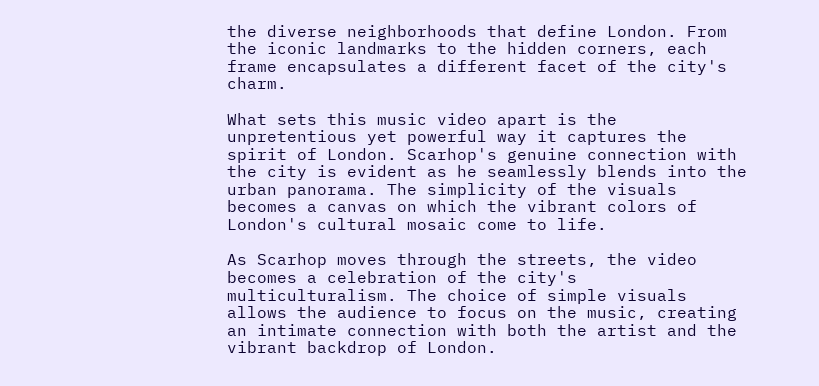the diverse neighborhoods that define London. From the iconic landmarks to the hidden corners, each frame encapsulates a different facet of the city's charm.

What sets this music video apart is the unpretentious yet powerful way it captures the spirit of London. Scarhop's genuine connection with the city is evident as he seamlessly blends into the urban panorama. The simplicity of the visuals becomes a canvas on which the vibrant colors of London's cultural mosaic come to life.

As Scarhop moves through the streets, the video becomes a celebration of the city's multiculturalism. The choice of simple visuals allows the audience to focus on the music, creating an intimate connection with both the artist and the vibrant backdrop of London.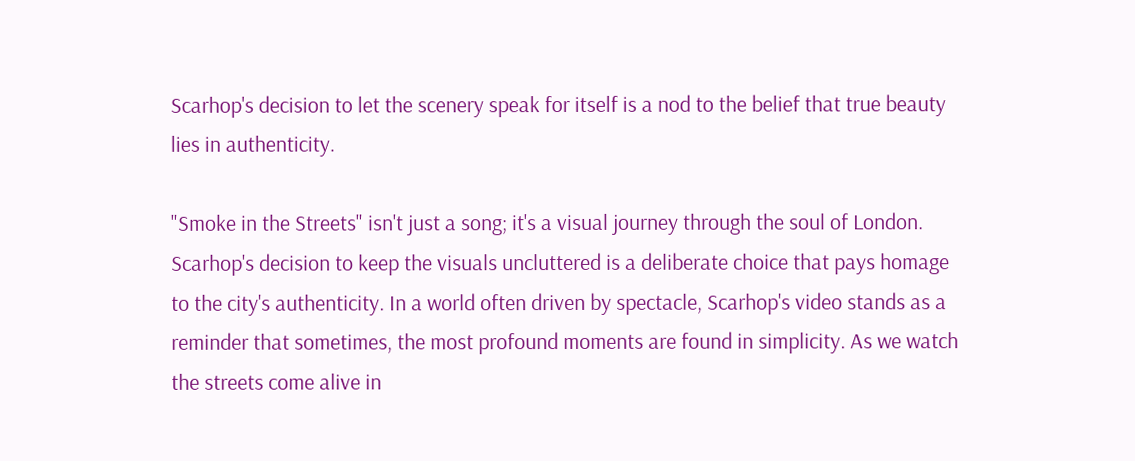Scarhop's decision to let the scenery speak for itself is a nod to the belief that true beauty lies in authenticity.

"Smoke in the Streets" isn't just a song; it's a visual journey through the soul of London. Scarhop's decision to keep the visuals uncluttered is a deliberate choice that pays homage to the city's authenticity. In a world often driven by spectacle, Scarhop's video stands as a reminder that sometimes, the most profound moments are found in simplicity. As we watch the streets come alive in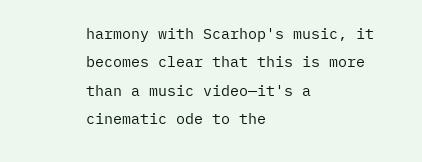harmony with Scarhop's music, it becomes clear that this is more than a music video—it's a cinematic ode to the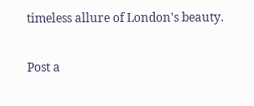timeless allure of London's beauty.

Post a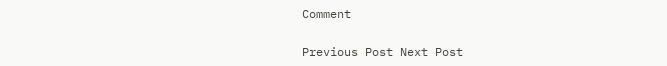Comment

Previous Post Next Post